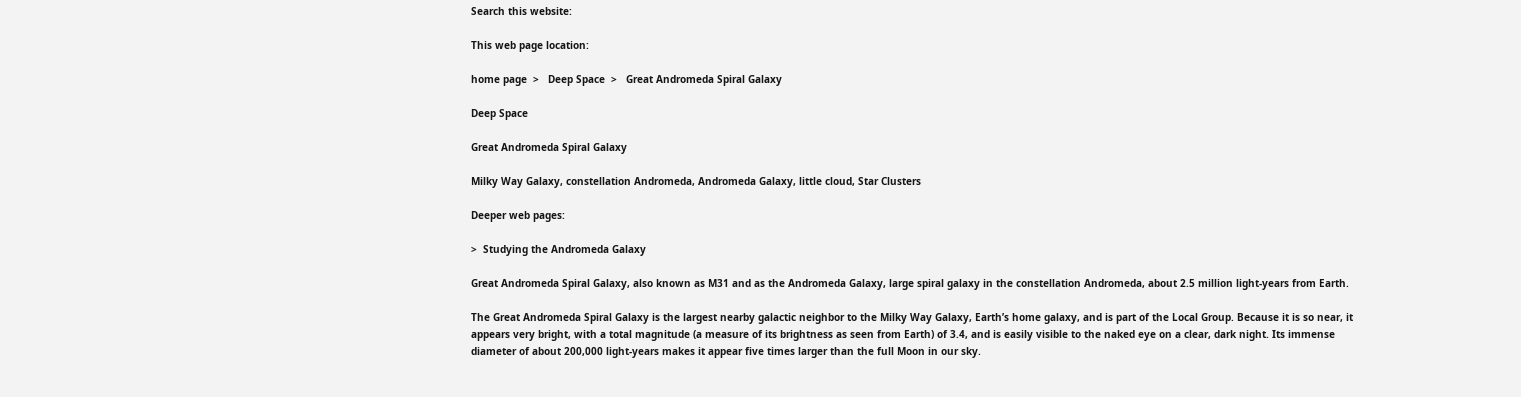Search this website:

This web page location:

home page  >   Deep Space  >   Great Andromeda Spiral Galaxy

Deep Space

Great Andromeda Spiral Galaxy

Milky Way Galaxy, constellation Andromeda, Andromeda Galaxy, little cloud, Star Clusters

Deeper web pages:

>  Studying the Andromeda Galaxy

Great Andromeda Spiral Galaxy, also known as M31 and as the Andromeda Galaxy, large spiral galaxy in the constellation Andromeda, about 2.5 million light-years from Earth.

The Great Andromeda Spiral Galaxy is the largest nearby galactic neighbor to the Milky Way Galaxy, Earth’s home galaxy, and is part of the Local Group. Because it is so near, it appears very bright, with a total magnitude (a measure of its brightness as seen from Earth) of 3.4, and is easily visible to the naked eye on a clear, dark night. Its immense diameter of about 200,000 light-years makes it appear five times larger than the full Moon in our sky.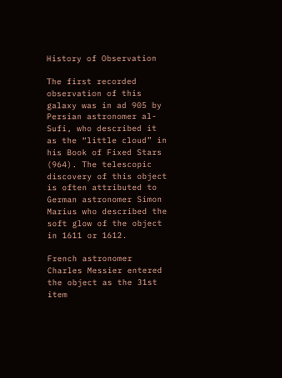History of Observation

The first recorded observation of this galaxy was in ad 905 by Persian astronomer al-Sufi, who described it as the “little cloud” in his Book of Fixed Stars (964). The telescopic discovery of this object is often attributed to German astronomer Simon Marius who described the soft glow of the object in 1611 or 1612.

French astronomer Charles Messier entered the object as the 31st item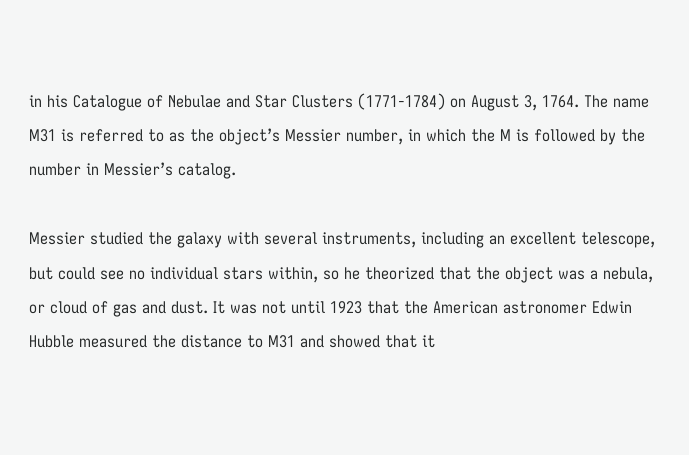in his Catalogue of Nebulae and Star Clusters (1771-1784) on August 3, 1764. The name M31 is referred to as the object’s Messier number, in which the M is followed by the number in Messier’s catalog.

Messier studied the galaxy with several instruments, including an excellent telescope, but could see no individual stars within, so he theorized that the object was a nebula, or cloud of gas and dust. It was not until 1923 that the American astronomer Edwin Hubble measured the distance to M31 and showed that it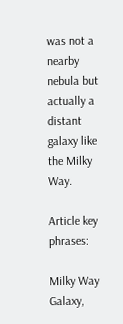was not a nearby nebula but actually a distant galaxy like the Milky Way.

Article key phrases:

Milky Way Galaxy,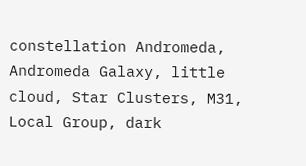constellation Andromeda, Andromeda Galaxy, little cloud, Star Clusters, M31, Local Group, dark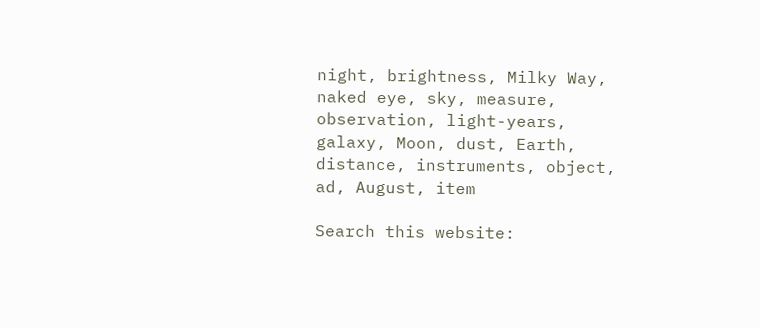night, brightness, Milky Way, naked eye, sky, measure, observation, light-years, galaxy, Moon, dust, Earth, distance, instruments, object, ad, August, item

Search this website: